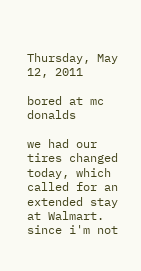Thursday, May 12, 2011

bored at mc donalds

we had our tires changed today, which called for an extended stay at Walmart.  since i'm not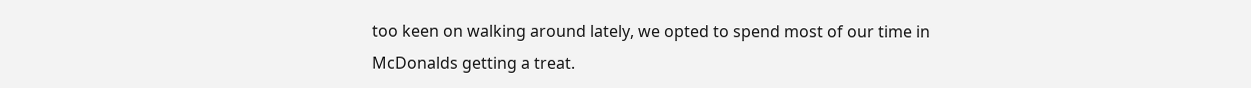too keen on walking around lately, we opted to spend most of our time in McDonalds getting a treat.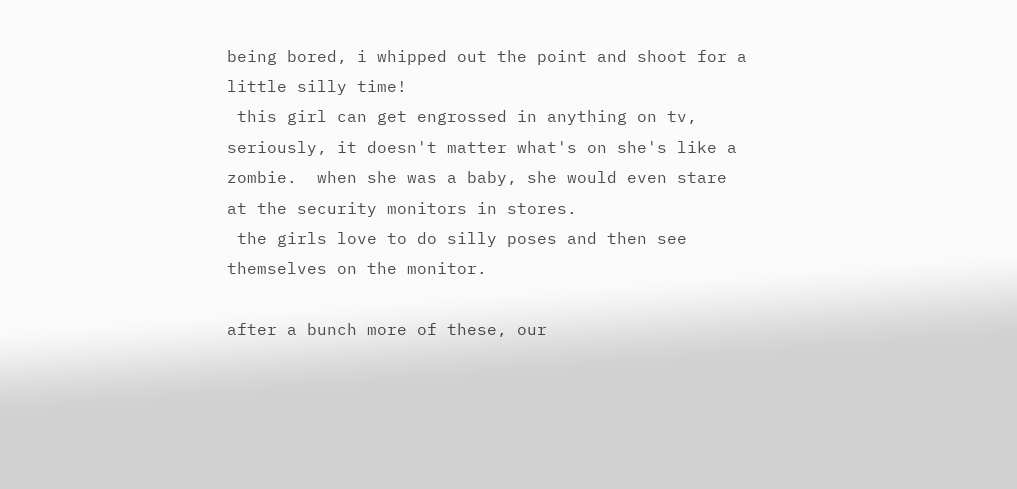being bored, i whipped out the point and shoot for a little silly time!
 this girl can get engrossed in anything on tv, seriously, it doesn't matter what's on she's like a zombie.  when she was a baby, she would even stare at the security monitors in stores.
 the girls love to do silly poses and then see themselves on the monitor.

after a bunch more of these, our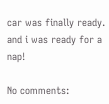car was finally ready.  and i was ready for a nap!

No comments: